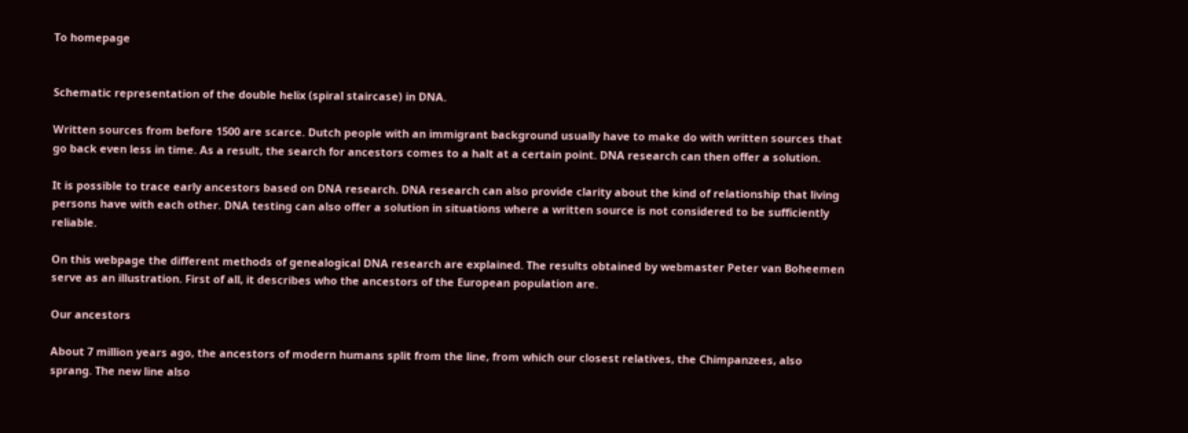To homepage


Schematic representation of the double helix (spiral staircase) in DNA.

Written sources from before 1500 are scarce. Dutch people with an immigrant background usually have to make do with written sources that go back even less in time. As a result, the search for ancestors comes to a halt at a certain point. DNA research can then offer a solution.

It is possible to trace early ancestors based on DNA research. DNA research can also provide clarity about the kind of relationship that living persons have with each other. DNA testing can also offer a solution in situations where a written source is not considered to be sufficiently reliable.

On this webpage the different methods of genealogical DNA research are explained. The results obtained by webmaster Peter van Boheemen serve as an illustration. First of all, it describes who the ancestors of the European population are.

Our ancestors

About 7 million years ago, the ancestors of modern humans split from the line, from which our closest relatives, the Chimpanzees, also sprang. The new line also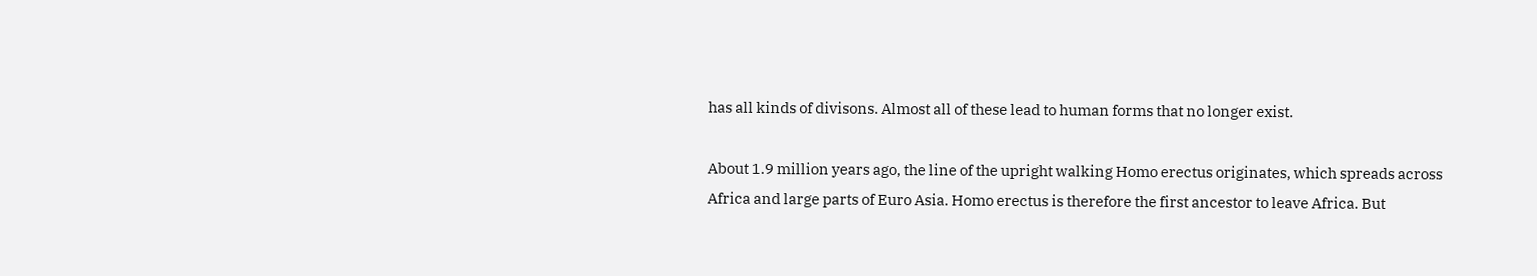has all kinds of divisons. Almost all of these lead to human forms that no longer exist.

About 1.9 million years ago, the line of the upright walking Homo erectus originates, which spreads across Africa and large parts of Euro Asia. Homo erectus is therefore the first ancestor to leave Africa. But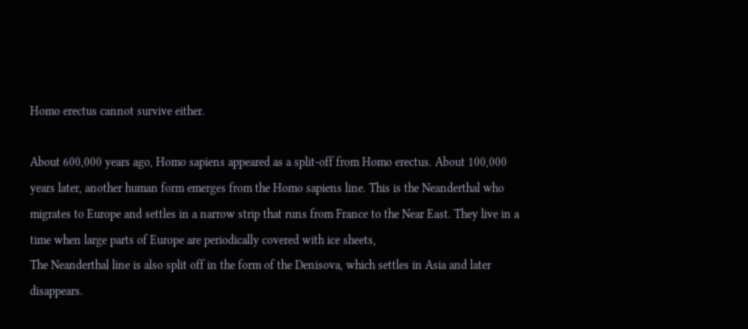Homo erectus cannot survive either.

About 600,000 years ago, Homo sapiens appeared as a split-off from Homo erectus. About 100,000 years later, another human form emerges from the Homo sapiens line. This is the Neanderthal who migrates to Europe and settles in a narrow strip that runs from France to the Near East. They live in a time when large parts of Europe are periodically covered with ice sheets,
The Neanderthal line is also split off in the form of the Denisova, which settles in Asia and later disappears.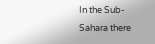In the Sub-Sahara there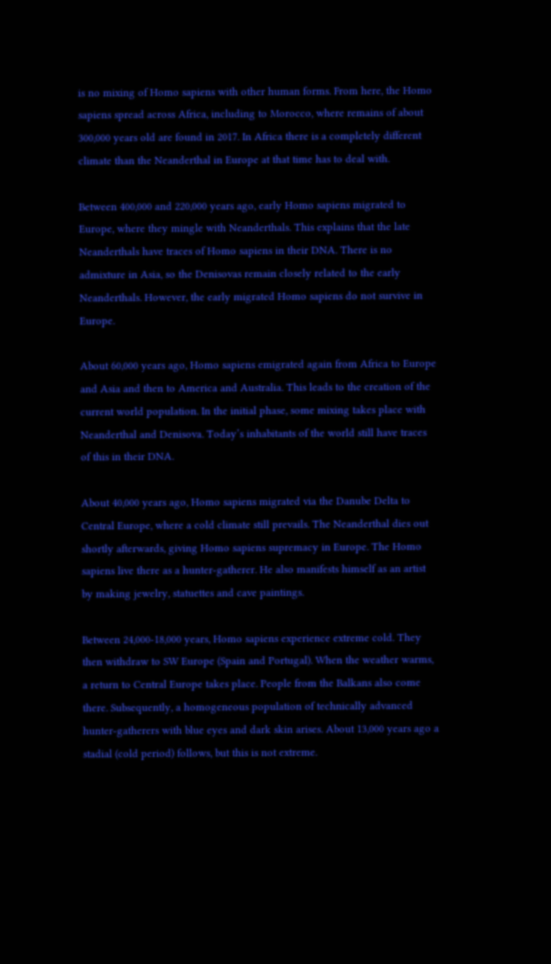is no mixing of Homo sapiens with other human forms. From here, the Homo sapiens spread across Africa, including to Morocco, where remains of about 300,000 years old are found in 2017. In Africa there is a completely different climate than the Neanderthal in Europe at that time has to deal with.

Between 400,000 and 220,000 years ago, early Homo sapiens migrated to Europe, where they mingle with Neanderthals. This explains that the late Neanderthals have traces of Homo sapiens in their DNA. There is no admixture in Asia, so the Denisovas remain closely related to the early Neanderthals. However, the early migrated Homo sapiens do not survive in Europe.

About 60,000 years ago, Homo sapiens emigrated again from Africa to Europe and Asia and then to America and Australia. This leads to the creation of the current world population. In the initial phase, some mixing takes place with Neanderthal and Denisova. Today’s inhabitants of the world still have traces of this in their DNA.

About 40,000 years ago, Homo sapiens migrated via the Danube Delta to Central Europe, where a cold climate still prevails. The Neanderthal dies out shortly afterwards, giving Homo sapiens supremacy in Europe. The Homo sapiens live there as a hunter-gatherer. He also manifests himself as an artist by making jewelry, statuettes and cave paintings.

Between 24,000-18,000 years, Homo sapiens experience extreme cold. They then withdraw to SW Europe (Spain and Portugal). When the weather warms, a return to Central Europe takes place. People from the Balkans also come there. Subsequently, a homogeneous population of technically advanced hunter-gatherers with blue eyes and dark skin arises. About 13,000 years ago a stadial (cold period) follows, but this is not extreme.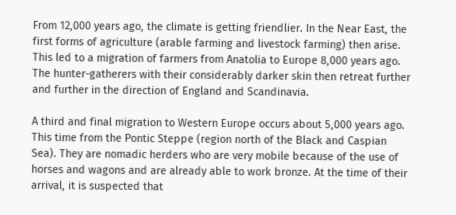From 12,000 years ago, the climate is getting friendlier. In the Near East, the first forms of agriculture (arable farming and livestock farming) then arise. This led to a migration of farmers from Anatolia to Europe 8,000 years ago. The hunter-gatherers with their considerably darker skin then retreat further and further in the direction of England and Scandinavia.

A third and final migration to Western Europe occurs about 5,000 years ago. This time from the Pontic Steppe (region north of the Black and Caspian Sea). They are nomadic herders who are very mobile because of the use of horses and wagons and are already able to work bronze. At the time of their arrival, it is suspected that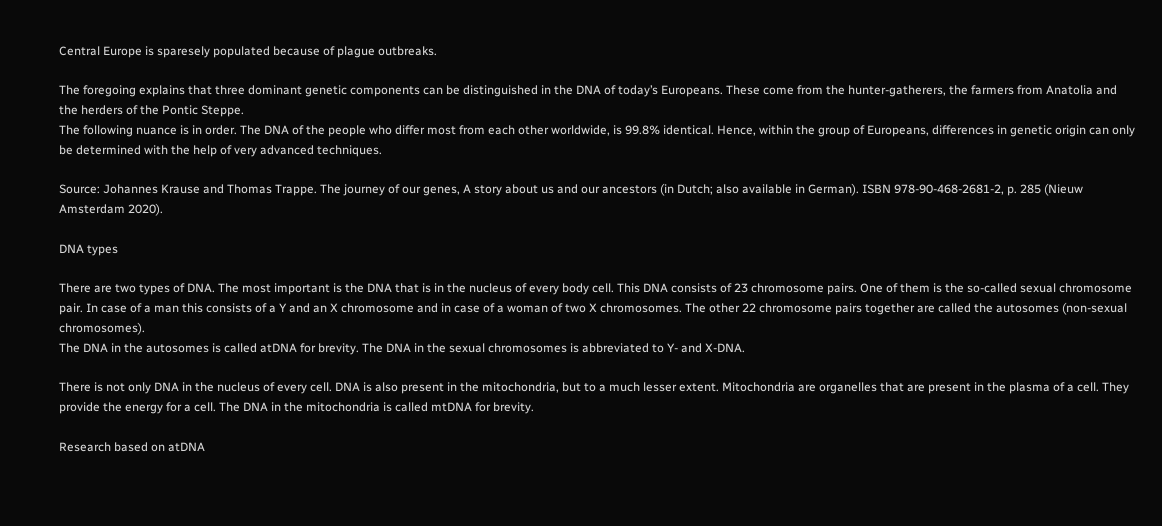Central Europe is sparesely populated because of plague outbreaks.

The foregoing explains that three dominant genetic components can be distinguished in the DNA of today’s Europeans. These come from the hunter-gatherers, the farmers from Anatolia and the herders of the Pontic Steppe.
The following nuance is in order. The DNA of the people who differ most from each other worldwide, is 99.8% identical. Hence, within the group of Europeans, differences in genetic origin can only be determined with the help of very advanced techniques.

Source: Johannes Krause and Thomas Trappe. The journey of our genes, A story about us and our ancestors (in Dutch; also available in German). ISBN 978-90-468-2681-2, p. 285 (Nieuw Amsterdam 2020).

DNA types

There are two types of DNA. The most important is the DNA that is in the nucleus of every body cell. This DNA consists of 23 chromosome pairs. One of them is the so-called sexual chromosome pair. In case of a man this consists of a Y and an X chromosome and in case of a woman of two X chromosomes. The other 22 chromosome pairs together are called the autosomes (non-sexual chromosomes).
The DNA in the autosomes is called atDNA for brevity. The DNA in the sexual chromosomes is abbreviated to Y- and X-DNA.

There is not only DNA in the nucleus of every cell. DNA is also present in the mitochondria, but to a much lesser extent. Mitochondria are organelles that are present in the plasma of a cell. They provide the energy for a cell. The DNA in the mitochondria is called mtDNA for brevity.

Research based on atDNA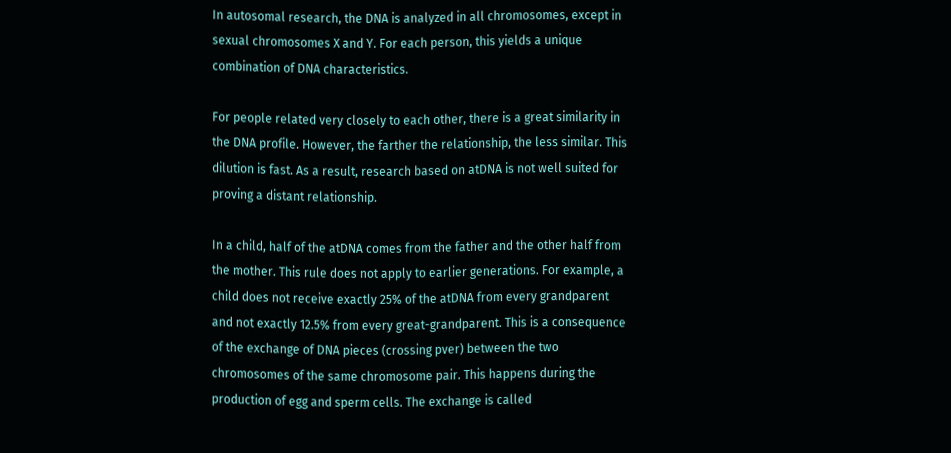In autosomal research, the DNA is analyzed in all chromosomes, except in sexual chromosomes X and Y. For each person, this yields a unique combination of DNA characteristics.

For people related very closely to each other, there is a great similarity in the DNA profile. However, the farther the relationship, the less similar. This dilution is fast. As a result, research based on atDNA is not well suited for proving a distant relationship.

In a child, half of the atDNA comes from the father and the other half from the mother. This rule does not apply to earlier generations. For example, a child does not receive exactly 25% of the atDNA from every grandparent and not exactly 12.5% from every great-grandparent. This is a consequence of the exchange of DNA pieces (crossing pver) between the two chromosomes of the same chromosome pair. This happens during the production of egg and sperm cells. The exchange is called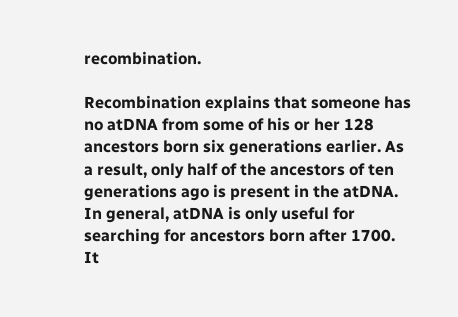recombination.

Recombination explains that someone has no atDNA from some of his or her 128 ancestors born six generations earlier. As a result, only half of the ancestors of ten generations ago is present in the atDNA. In general, atDNA is only useful for searching for ancestors born after 1700. It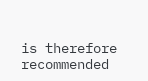is therefore recommended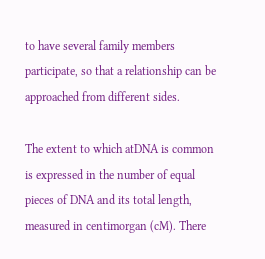to have several family members participate, so that a relationship can be approached from different sides.

The extent to which atDNA is common is expressed in the number of equal pieces of DNA and its total length, measured in centimorgan (cM). There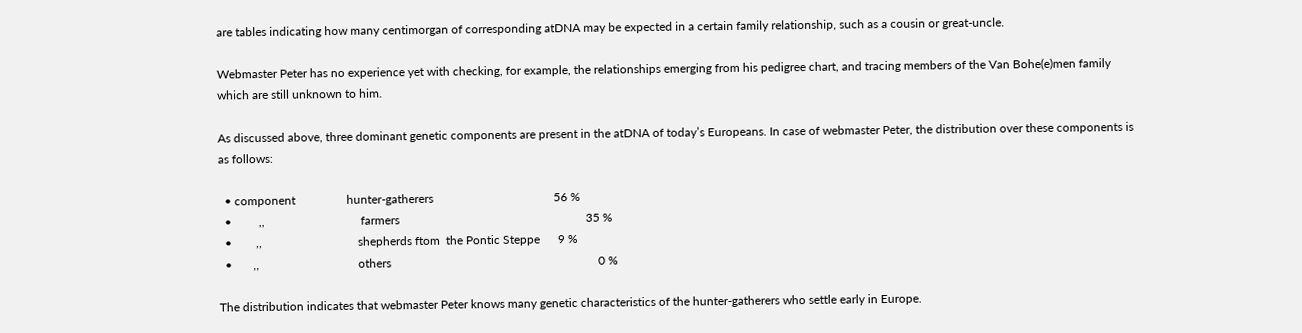are tables indicating how many centimorgan of corresponding atDNA may be expected in a certain family relationship, such as a cousin or great-uncle.

Webmaster Peter has no experience yet with checking, for example, the relationships emerging from his pedigree chart, and tracing members of the Van Bohe(e)men family which are still unknown to him.

As discussed above, three dominant genetic components are present in the atDNA of today’s Europeans. In case of webmaster Peter, the distribution over these components is as follows:

  • component                 hunter-gatherers                                        56 %
  •         ,,                                farmers                                                              35 %
  •        ,,                                shepherds ftom  the Pontic Steppe      9 %
  •       ,,                                 others                                                                     0 %

The distribution indicates that webmaster Peter knows many genetic characteristics of the hunter-gatherers who settle early in Europe.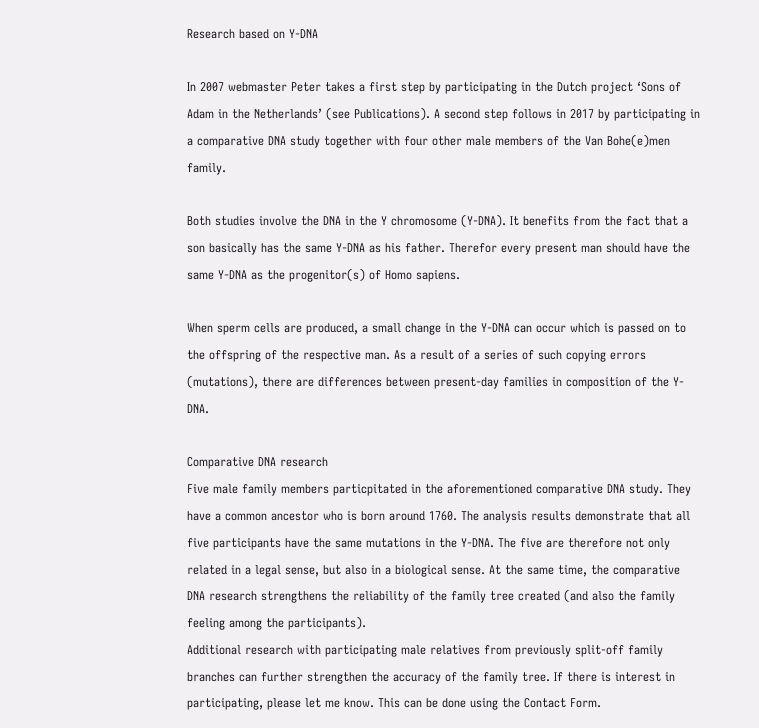Research based on Y-DNA

In 2007 webmaster Peter takes a first step by participating in the Dutch project ‘Sons of Adam in the Netherlands’ (see Publications). A second step follows in 2017 by participating in a comparative DNA study together with four other male members of the Van Bohe(e)men family.

Both studies involve the DNA in the Y chromosome (Y-DNA). It benefits from the fact that a son basically has the same Y-DNA as his father. Therefor every present man should have the same Y-DNA as the progenitor(s) of Homo sapiens.

When sperm cells are produced, a small change in the Y-DNA can occur which is passed on to the offspring of the respective man. As a result of a series of such copying errors (mutations), there are differences between present-day families in composition of the Y-DNA.

Comparative DNA research
Five male family members particpitated in the aforementioned comparative DNA study. They have a common ancestor who is born around 1760. The analysis results demonstrate that all five participants have the same mutations in the Y-DNA. The five are therefore not only related in a legal sense, but also in a biological sense. At the same time, the comparative DNA research strengthens the reliability of the family tree created (and also the family feeling among the participants).
Additional research with participating male relatives from previously split-off family branches can further strengthen the accuracy of the family tree. If there is interest in participating, please let me know. This can be done using the Contact Form.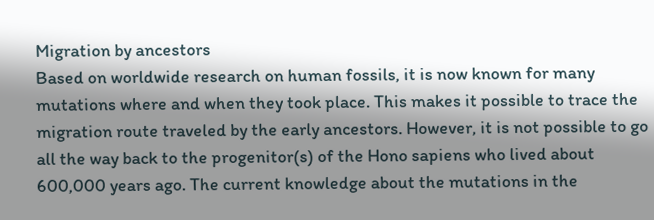Migration by ancestors
Based on worldwide research on human fossils, it is now known for many mutations where and when they took place. This makes it possible to trace the migration route traveled by the early ancestors. However, it is not possible to go all the way back to the progenitor(s) of the Hono sapiens who lived about 600,000 years ago. The current knowledge about the mutations in the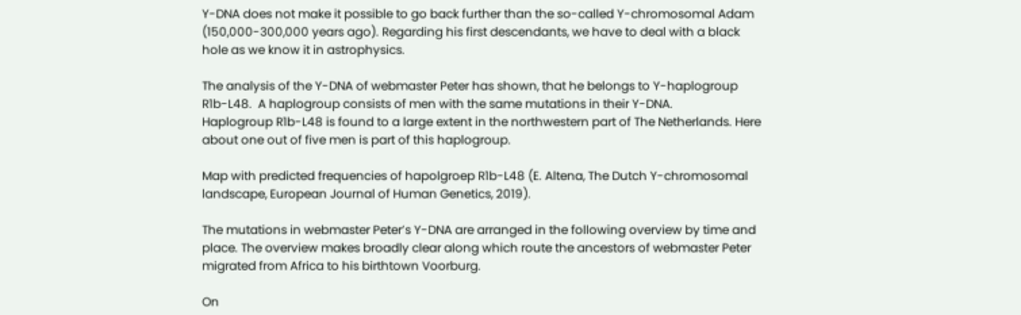Y-DNA does not make it possible to go back further than the so-called Y-chromosomal Adam (150,000-300,000 years ago). Regarding his first descendants, we have to deal with a black hole as we know it in astrophysics.

The analysis of the Y-DNA of webmaster Peter has shown, that he belongs to Y-haplogroup R1b-L48.  A haplogroup consists of men with the same mutations in their Y-DNA.
Haplogroup R1b-L48 is found to a large extent in the northwestern part of The Netherlands. Here about one out of five men is part of this haplogroup.

Map with predicted frequencies of hapolgroep R1b-L48 (E. Altena, The Dutch Y-chromosomal landscape, European Journal of Human Genetics, 2019).

The mutations in webmaster Peter’s Y-DNA are arranged in the following overview by time and place. The overview makes broadly clear along which route the ancestors of webmaster Peter migrated from Africa to his birthtown Voorburg.

On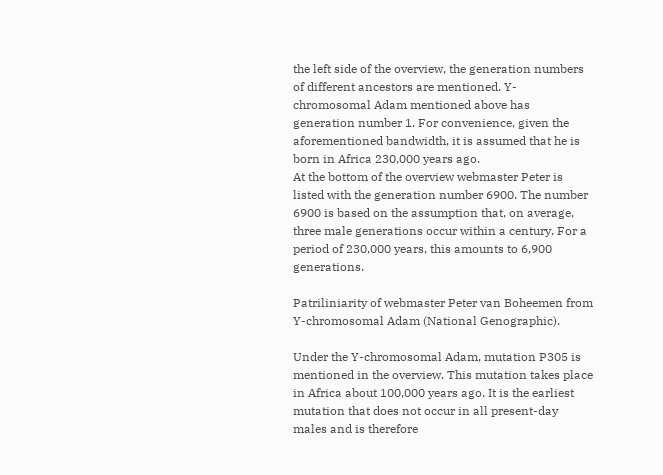the left side of the overview, the generation numbers of different ancestors are mentioned. Y-chromosomal Adam mentioned above has generation number 1. For convenience, given the aforementioned bandwidth, it is assumed that he is born in Africa 230,000 years ago.
At the bottom of the overview webmaster Peter is listed with the generation number 6900. The number 6900 is based on the assumption that, on average, three male generations occur within a century. For a period of 230,000 years, this amounts to 6,900 generations.

Patriliniarity of webmaster Peter van Boheemen from Y-chromosomal Adam (National Genographic).

Under the Y-chromosomal Adam, mutation P305 is mentioned in the overview. This mutation takes place in Africa about 100,000 years ago. It is the earliest mutation that does not occur in all present-day males and is therefore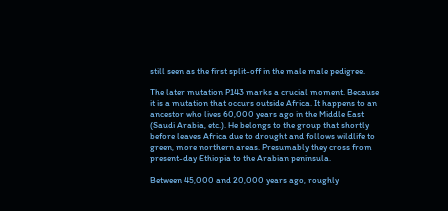still seen as the first split-off in the male male pedigree.

The later mutation P143 marks a crucial moment. Because it is a mutation that occurs outside Africa. It happens to an ancestor who lives 60,000 years ago in the Middle East (Saudi Arabia, etc.). He belongs to the group that shortly before leaves Africa due to drought and follows wildlife to green, more northern areas. Presumably they cross from present-day Ethiopia to the Arabian peninsula.

Between 45,000 and 20,000 years ago, roughly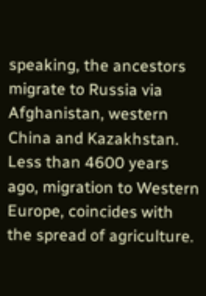speaking, the ancestors migrate to Russia via Afghanistan, western China and Kazakhstan. Less than 4600 years ago, migration to Western Europe, coincides with the spread of agriculture.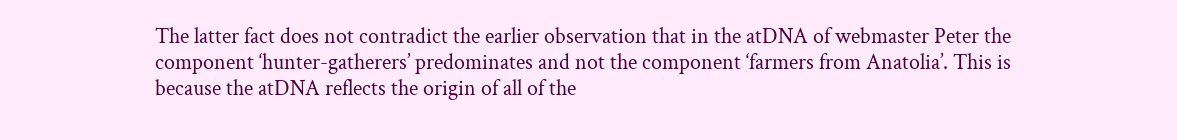The latter fact does not contradict the earlier observation that in the atDNA of webmaster Peter the component ‘hunter-gatherers’ predominates and not the component ‘farmers from Anatolia’. This is because the atDNA reflects the origin of all of the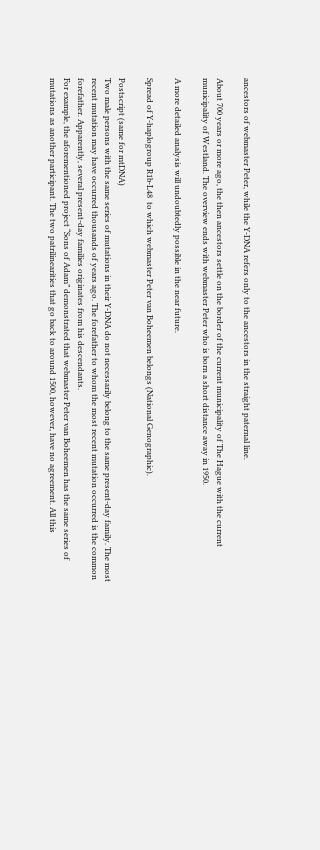ancestors of webmaster Peter, while the Y-DNA refers only to the ancestors in the straight paternal line.

About 700 years or more ago, the then ancestors settle on the border of the current municipality of The Hague with the current municipality of Westland. The overview ends with webmaster Peter who is born a short distance away in 1950.

A more detailed analysis will undoubtedly possible in the near future.

Spread of Y-haplogroup R1b-L48  to which webmaster Peter van Boheemen belongs (National Genographic).

Postscript (same for mtDNA)
Two male persons with the same series of mutations in their Y-DNA do not necessarily belong to the same present-day family. The most recent mutation may have occurred thousands of years ago. The forefather to whom the most recent mutation occurred is the common forefather. Apparently, several present-day families originates from his descendants.
For example, the aforementioned project “Sons of Adam” demonstrated that webmaster Peter van Boheemen has the same series of mutations as another participant. The two patrilinearities that go back to around 1500, however, have no agreement. All this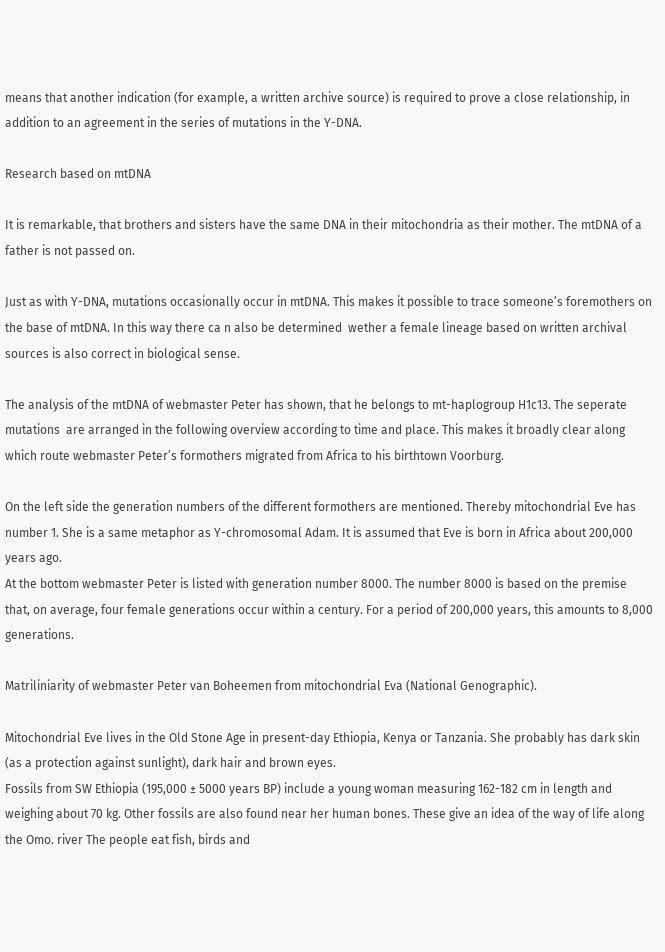means that another indication (for example, a written archive source) is required to prove a close relationship, in addition to an agreement in the series of mutations in the Y-DNA.

Research based on mtDNA

It is remarkable, that brothers and sisters have the same DNA in their mitochondria as their mother. The mtDNA of a father is not passed on.

Just as with Y-DNA, mutations occasionally occur in mtDNA. This makes it possible to trace someone’s foremothers on the base of mtDNA. In this way there ca n also be determined  wether a female lineage based on written archival sources is also correct in biological sense.

The analysis of the mtDNA of webmaster Peter has shown, that he belongs to mt-haplogroup H1c13. The seperate mutations  are arranged in the following overview according to time and place. This makes it broadly clear along which route webmaster Peter’s formothers migrated from Africa to his birthtown Voorburg.

On the left side the generation numbers of the different formothers are mentioned. Thereby mitochondrial Eve has number 1. She is a same metaphor as Y-chromosomal Adam. It is assumed that Eve is born in Africa about 200,000 years ago.
At the bottom webmaster Peter is listed with generation number 8000. The number 8000 is based on the premise that, on average, four female generations occur within a century. For a period of 200,000 years, this amounts to 8,000 generations.

Matriliniarity of webmaster Peter van Boheemen from mitochondrial Eva (National Genographic).

Mitochondrial Eve lives in the Old Stone Age in present-day Ethiopia, Kenya or Tanzania. She probably has dark skin (as a protection against sunlight), dark hair and brown eyes.
Fossils from SW Ethiopia (195,000 ± 5000 years BP) include a young woman measuring 162-182 cm in length and weighing about 70 kg. Other fossils are also found near her human bones. These give an idea of the way of life along the Omo. river The people eat fish, birds and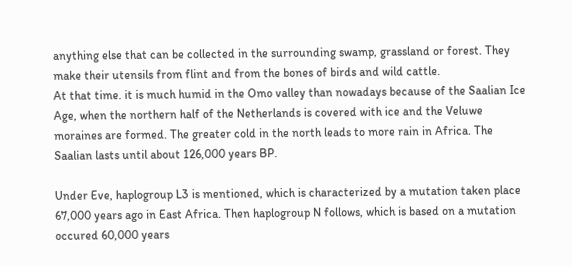anything else that can be collected in the surrounding swamp, grassland or forest. They make their utensils from flint and from the bones of birds and wild cattle.
At that time. it is much humid in the Omo valley than nowadays because of the Saalian Ice Age, when the northern half of the Netherlands is covered with ice and the Veluwe moraines are formed. The greater cold in the north leads to more rain in Africa. The Saalian lasts until about 126,000 years BP.

Under Eve, haplogroup L3 is mentioned, which is characterized by a mutation taken place 67,000 years ago in East Africa. Then haplogroup N follows, which is based on a mutation occured 60,000 years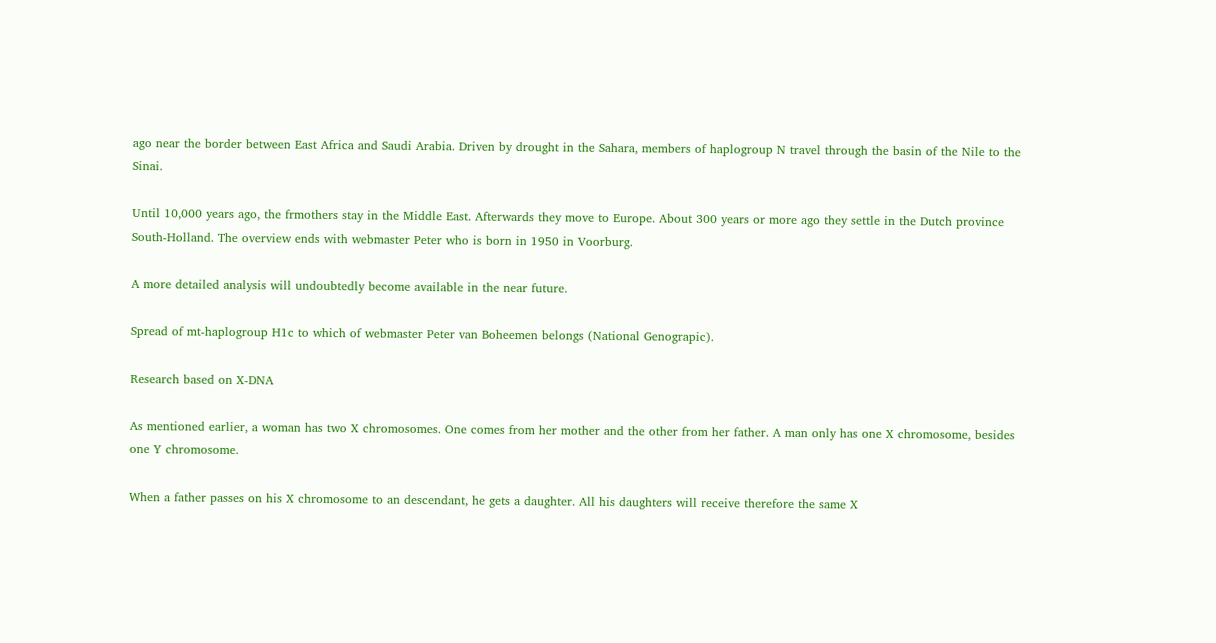ago near the border between East Africa and Saudi Arabia. Driven by drought in the Sahara, members of haplogroup N travel through the basin of the Nile to the Sinai.

Until 10,000 years ago, the frmothers stay in the Middle East. Afterwards they move to Europe. About 300 years or more ago they settle in the Dutch province South-Holland. The overview ends with webmaster Peter who is born in 1950 in Voorburg.

A more detailed analysis will undoubtedly become available in the near future.

Spread of mt-haplogroup H1c to which of webmaster Peter van Boheemen belongs (National Genograpic).

Research based on X-DNA

As mentioned earlier, a woman has two X chromosomes. One comes from her mother and the other from her father. A man only has one X chromosome, besides one Y chromosome.

When a father passes on his X chromosome to an descendant, he gets a daughter. All his daughters will receive therefore the same X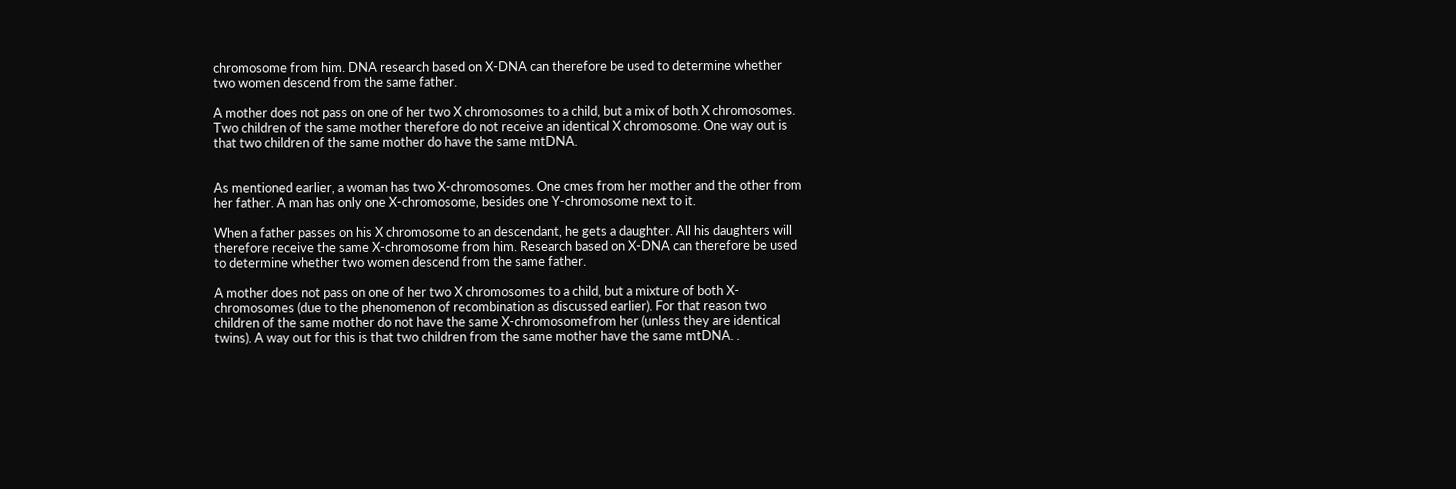chromosome from him. DNA research based on X-DNA can therefore be used to determine whether two women descend from the same father.

A mother does not pass on one of her two X chromosomes to a child, but a mix of both X chromosomes. Two children of the same mother therefore do not receive an identical X chromosome. One way out is that two children of the same mother do have the same mtDNA.


As mentioned earlier, a woman has two X-chromosomes. One cmes from her mother and the other from her father. A man has only one X-chromosome, besides one Y-chromosome next to it.

When a father passes on his X chromosome to an descendant, he gets a daughter. All his daughters will therefore receive the same X-chromosome from him. Research based on X-DNA can therefore be used to determine whether two women descend from the same father.

A mother does not pass on one of her two X chromosomes to a child, but a mixture of both X-chromosomes (due to the phenomenon of recombination as discussed earlier). For that reason two children of the same mother do not have the same X-chromosomefrom her (unless they are identical twins). A way out for this is that two children from the same mother have the same mtDNA. .